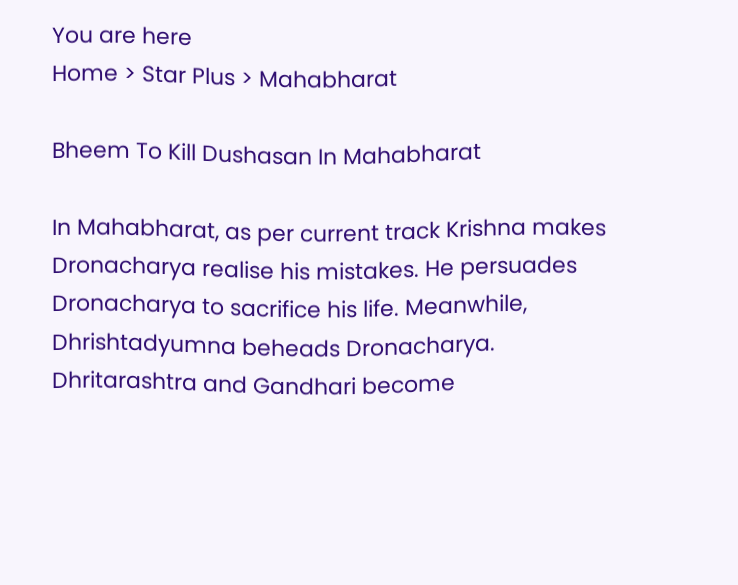You are here
Home > Star Plus > Mahabharat

Bheem To Kill Dushasan In Mahabharat

In Mahabharat, as per current track Krishna makes Dronacharya realise his mistakes. He persuades Dronacharya to sacrifice his life. Meanwhile, Dhrishtadyumna beheads Dronacharya. Dhritarashtra and Gandhari become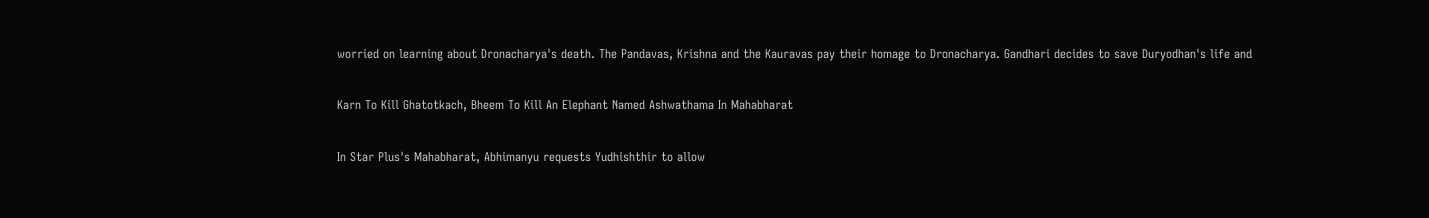worried on learning about Dronacharya's death. The Pandavas, Krishna and the Kauravas pay their homage to Dronacharya. Gandhari decides to save Duryodhan's life and

Karn To Kill Ghatotkach, Bheem To Kill An Elephant Named Ashwathama In Mahabharat

In Star Plus's Mahabharat, Abhimanyu requests Yudhishthir to allow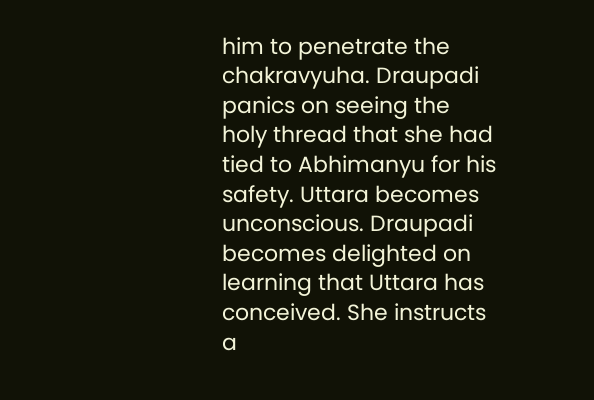him to penetrate the chakravyuha. Draupadi panics on seeing the holy thread that she had tied to Abhimanyu for his safety. Uttara becomes unconscious. Draupadi becomes delighted on learning that Uttara has conceived. She instructs a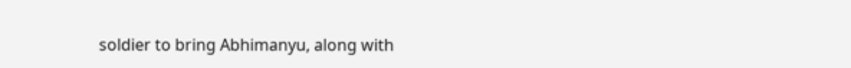soldier to bring Abhimanyu, along with